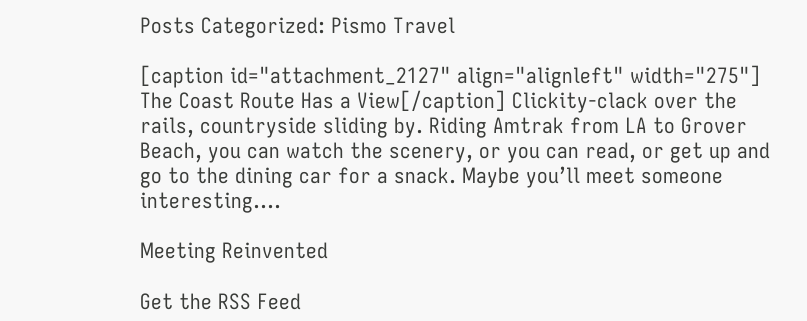Posts Categorized: Pismo Travel

[caption id="attachment_2127" align="alignleft" width="275"] The Coast Route Has a View[/caption] Clickity-clack over the rails, countryside sliding by. Riding Amtrak from LA to Grover Beach, you can watch the scenery, or you can read, or get up and go to the dining car for a snack. Maybe you’ll meet someone interesting....

Meeting Reinvented

Get the RSS Feed